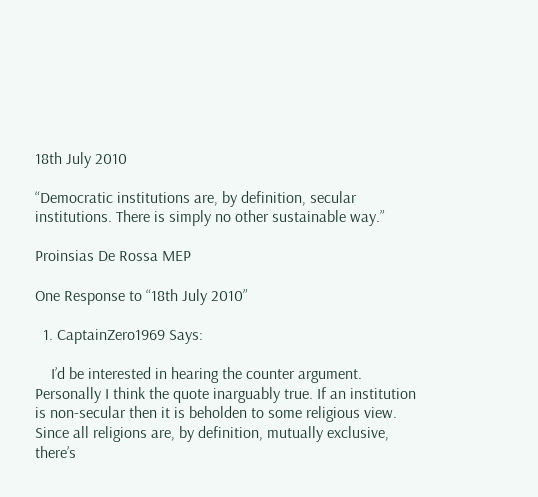18th July 2010

“Democratic institutions are, by definition, secular institutions. There is simply no other sustainable way.”

Proinsias De Rossa MEP

One Response to “18th July 2010”

  1. CaptainZero1969 Says:

    I’d be interested in hearing the counter argument. Personally I think the quote inarguably true. If an institution is non-secular then it is beholden to some religious view. Since all religions are, by definition, mutually exclusive, there’s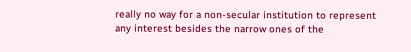really no way for a non-secular institution to represent any interest besides the narrow ones of the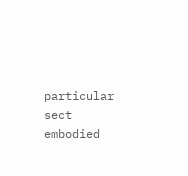particular sect embodied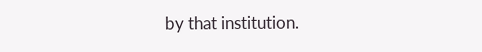by that institution.